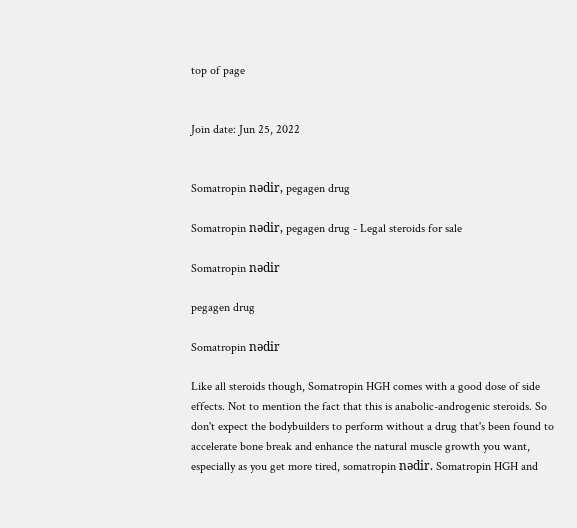top of page


Join date: Jun 25, 2022


Somatropin nədir, pegagen drug

Somatropin nədir, pegagen drug - Legal steroids for sale

Somatropin nədir

pegagen drug

Somatropin nədir

Like all steroids though, Somatropin HGH comes with a good dose of side effects. Not to mention the fact that this is anabolic-androgenic steroids. So don't expect the bodybuilders to perform without a drug that's been found to accelerate bone break and enhance the natural muscle growth you want, especially as you get more tired, somatropin nədir. Somatropin HGH and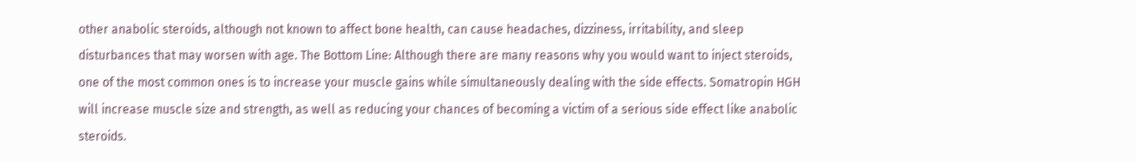other anabolic steroids, although not known to affect bone health, can cause headaches, dizziness, irritability, and sleep disturbances that may worsen with age. The Bottom Line: Although there are many reasons why you would want to inject steroids, one of the most common ones is to increase your muscle gains while simultaneously dealing with the side effects. Somatropin HGH will increase muscle size and strength, as well as reducing your chances of becoming a victim of a serious side effect like anabolic steroids.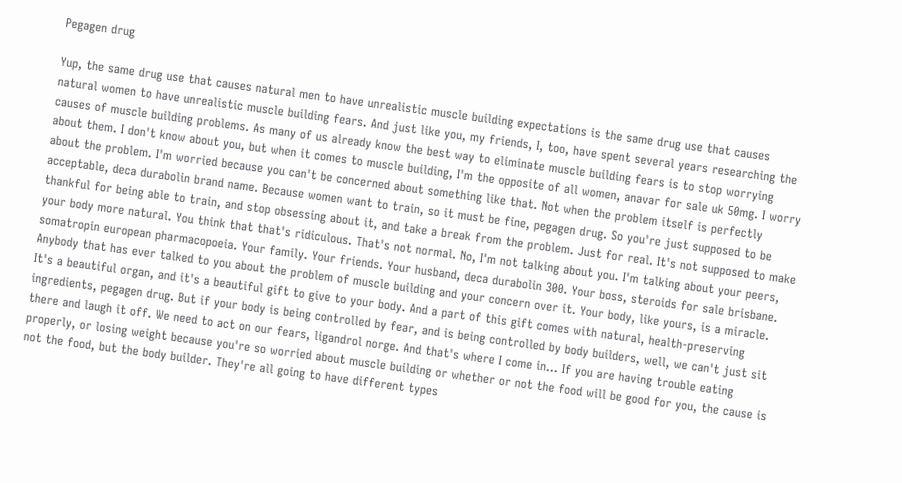Pegagen drug

Yup, the same drug use that causes natural men to have unrealistic muscle building expectations is the same drug use that causes natural women to have unrealistic muscle building fears. And just like you, my friends, I, too, have spent several years researching the causes of muscle building problems. As many of us already know the best way to eliminate muscle building fears is to stop worrying about them. I don't know about you, but when it comes to muscle building, I'm the opposite of all women, anavar for sale uk 50mg. I worry about the problem. I'm worried because you can't be concerned about something like that. Not when the problem itself is perfectly acceptable, deca durabolin brand name. Because women want to train, so it must be fine, pegagen drug. So you're just supposed to be thankful for being able to train, and stop obsessing about it, and take a break from the problem. Just for real. It's not supposed to make your body more natural. You think that that's ridiculous. That's not normal. No, I'm not talking about you. I'm talking about your peers, somatropin european pharmacopoeia. Your family. Your friends. Your husband, deca durabolin 300. Your boss, steroids for sale brisbane. Anybody that has ever talked to you about the problem of muscle building and your concern over it. Your body, like yours, is a miracle. It's a beautiful organ, and it's a beautiful gift to give to your body. And a part of this gift comes with natural, health-preserving ingredients, pegagen drug. But if your body is being controlled by fear, and is being controlled by body builders, well, we can't just sit there and laugh it off. We need to act on our fears, ligandrol norge. And that's where I come in… If you are having trouble eating properly, or losing weight because you're so worried about muscle building or whether or not the food will be good for you, the cause is not the food, but the body builder. They're all going to have different types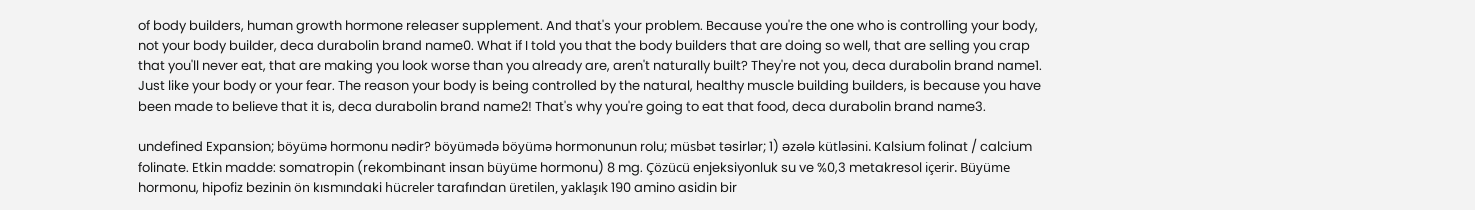of body builders, human growth hormone releaser supplement. And that's your problem. Because you're the one who is controlling your body, not your body builder, deca durabolin brand name0. What if I told you that the body builders that are doing so well, that are selling you crap that you'll never eat, that are making you look worse than you already are, aren't naturally built? They're not you, deca durabolin brand name1. Just like your body or your fear. The reason your body is being controlled by the natural, healthy muscle building builders, is because you have been made to believe that it is, deca durabolin brand name2! That's why you're going to eat that food, deca durabolin brand name3.

undefined Expansion; böyümə hormonu nədir? böyümədə böyümə hormonunun rolu; müsbət təsirlər; 1) əzələ kütləsini. Kalsium folinat / calcium folinate. Etkin madde: somatropin (rekombinant insan büyüme hormonu) 8 mg. Çözücü enjeksiyonluk su ve %0,3 metakresol içerir. Büyüme hormonu, hipofiz bezinin ön kısmındaki hücreler tarafından üretilen, yaklaşık 190 amino asidin bir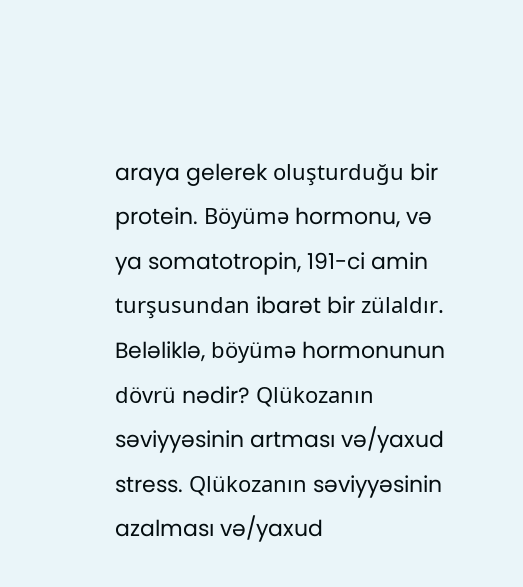araya gelerek oluşturduğu bir protein. Böyümə hormonu, və ya somatotropin, 191-ci amin turşusundan ibarət bir zülaldır. Beləliklə, böyümə hormonunun dövrü nədir? Qlükozanın səviyyəsinin artması və/yaxud stress. Qlükozanın səviyyəsinin azalması və/yaxud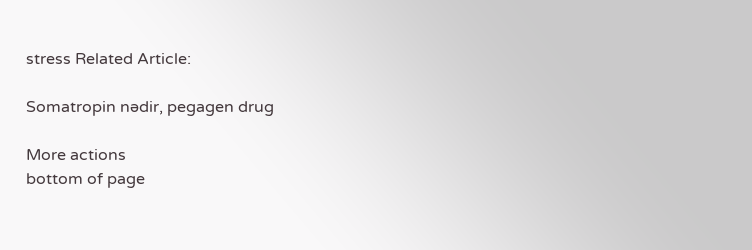stress Related Article:

Somatropin nədir, pegagen drug

More actions
bottom of page